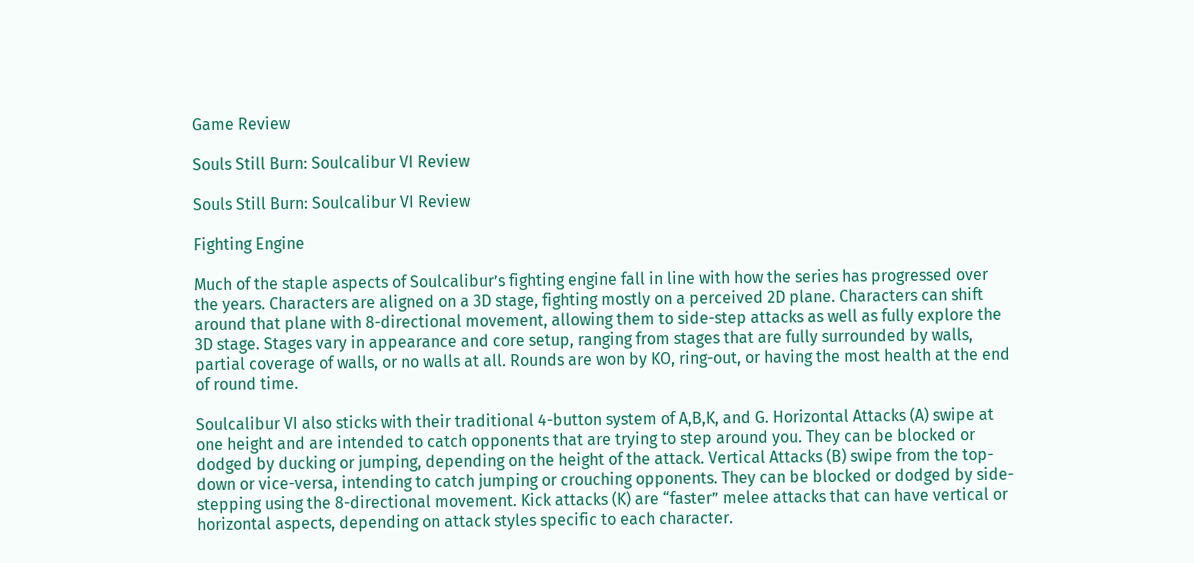Game Review

Souls Still Burn: Soulcalibur VI Review

Souls Still Burn: Soulcalibur VI Review

Fighting Engine

Much of the staple aspects of Soulcalibur’s fighting engine fall in line with how the series has progressed over the years. Characters are aligned on a 3D stage, fighting mostly on a perceived 2D plane. Characters can shift around that plane with 8-directional movement, allowing them to side-step attacks as well as fully explore the 3D stage. Stages vary in appearance and core setup, ranging from stages that are fully surrounded by walls, partial coverage of walls, or no walls at all. Rounds are won by KO, ring-out, or having the most health at the end of round time.

Soulcalibur VI also sticks with their traditional 4-button system of A,B,K, and G. Horizontal Attacks (A) swipe at one height and are intended to catch opponents that are trying to step around you. They can be blocked or dodged by ducking or jumping, depending on the height of the attack. Vertical Attacks (B) swipe from the top-down or vice-versa, intending to catch jumping or crouching opponents. They can be blocked or dodged by side-stepping using the 8-directional movement. Kick attacks (K) are “faster” melee attacks that can have vertical or horizontal aspects, depending on attack styles specific to each character.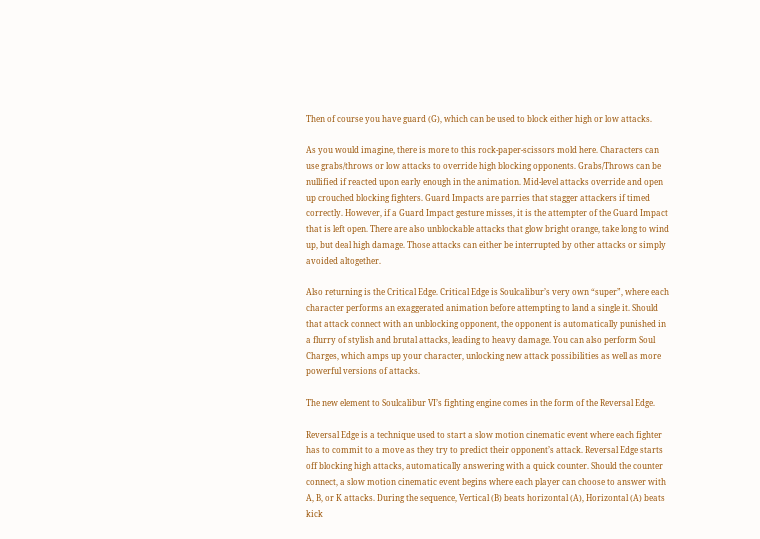Then of course you have guard (G), which can be used to block either high or low attacks.

As you would imagine, there is more to this rock-paper-scissors mold here. Characters can use grabs/throws or low attacks to override high blocking opponents. Grabs/Throws can be nullified if reacted upon early enough in the animation. Mid-level attacks override and open up crouched blocking fighters. Guard Impacts are parries that stagger attackers if timed correctly. However, if a Guard Impact gesture misses, it is the attempter of the Guard Impact that is left open. There are also unblockable attacks that glow bright orange, take long to wind up, but deal high damage. Those attacks can either be interrupted by other attacks or simply avoided altogether.

Also returning is the Critical Edge. Critical Edge is Soulcalibur’s very own “super”, where each character performs an exaggerated animation before attempting to land a single it. Should that attack connect with an unblocking opponent, the opponent is automatically punished in a flurry of stylish and brutal attacks, leading to heavy damage. You can also perform Soul Charges, which amps up your character, unlocking new attack possibilities as well as more powerful versions of attacks.

The new element to Soulcalibur VI’s fighting engine comes in the form of the Reversal Edge.

Reversal Edge is a technique used to start a slow motion cinematic event where each fighter has to commit to a move as they try to predict their opponent’s attack. Reversal Edge starts off blocking high attacks, automatically answering with a quick counter. Should the counter connect, a slow motion cinematic event begins where each player can choose to answer with A, B, or K attacks. During the sequence, Vertical (B) beats horizontal (A), Horizontal (A) beats kick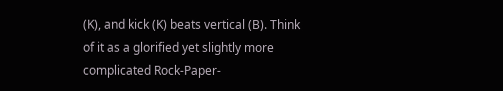(K), and kick (K) beats vertical (B). Think of it as a glorified yet slightly more complicated Rock-Paper-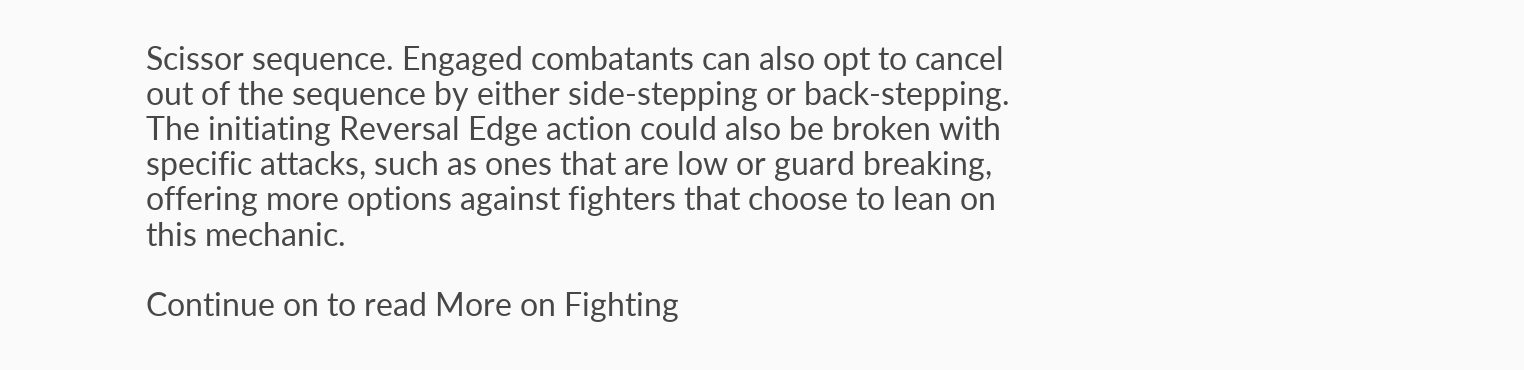Scissor sequence. Engaged combatants can also opt to cancel out of the sequence by either side-stepping or back-stepping. The initiating Reversal Edge action could also be broken with specific attacks, such as ones that are low or guard breaking, offering more options against fighters that choose to lean on this mechanic.

Continue on to read More on Fighting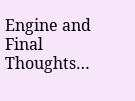Engine and Final Thoughts…